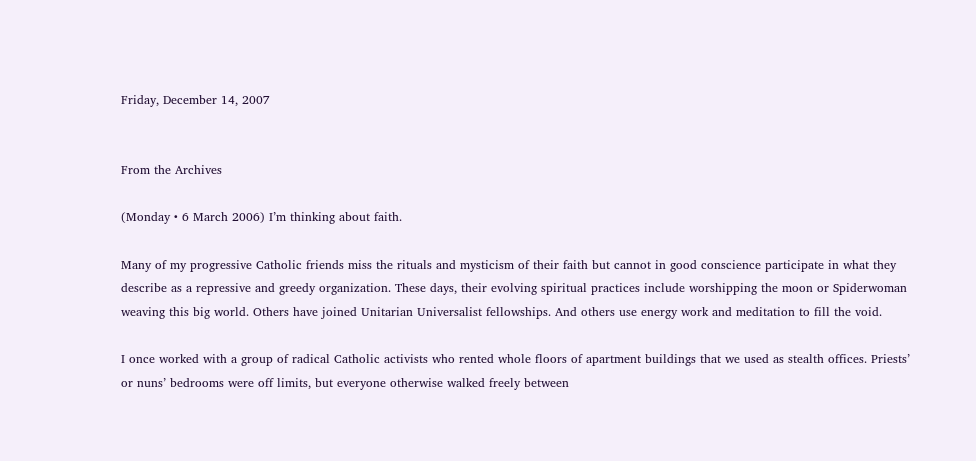Friday, December 14, 2007


From the Archives

(Monday • 6 March 2006) I’m thinking about faith.

Many of my progressive Catholic friends miss the rituals and mysticism of their faith but cannot in good conscience participate in what they describe as a repressive and greedy organization. These days, their evolving spiritual practices include worshipping the moon or Spiderwoman weaving this big world. Others have joined Unitarian Universalist fellowships. And others use energy work and meditation to fill the void.

I once worked with a group of radical Catholic activists who rented whole floors of apartment buildings that we used as stealth offices. Priests’ or nuns’ bedrooms were off limits, but everyone otherwise walked freely between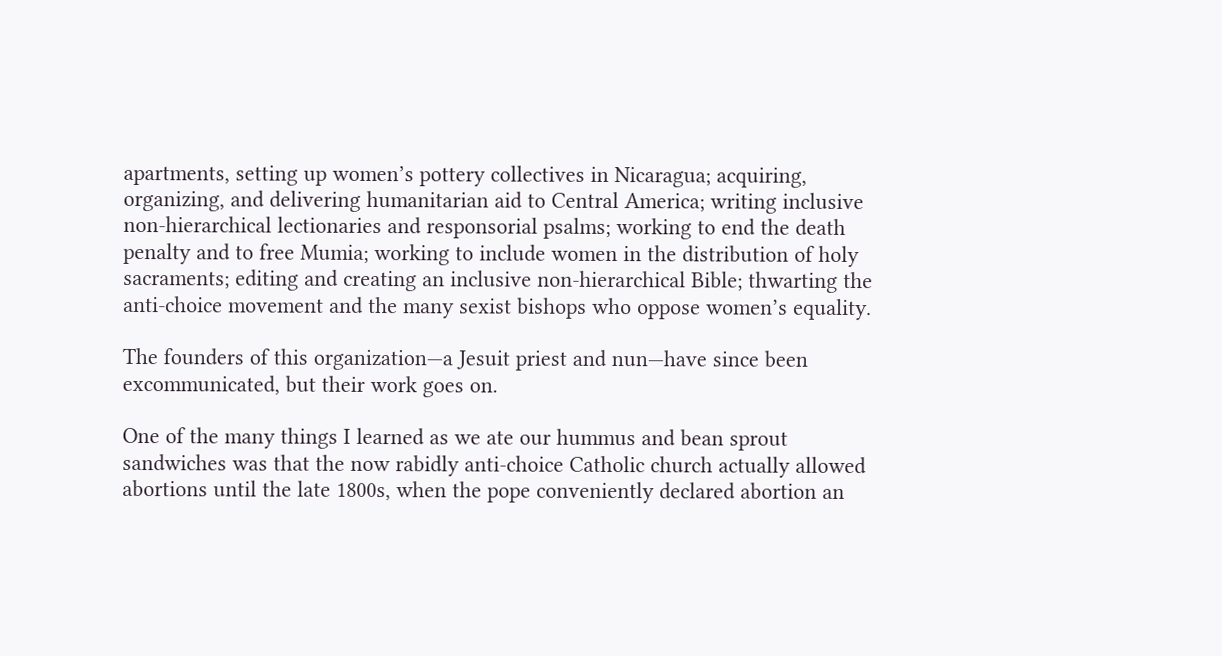apartments, setting up women’s pottery collectives in Nicaragua; acquiring, organizing, and delivering humanitarian aid to Central America; writing inclusive non-hierarchical lectionaries and responsorial psalms; working to end the death penalty and to free Mumia; working to include women in the distribution of holy sacraments; editing and creating an inclusive non-hierarchical Bible; thwarting the anti-choice movement and the many sexist bishops who oppose women’s equality.

The founders of this organization—a Jesuit priest and nun—have since been excommunicated, but their work goes on.

One of the many things I learned as we ate our hummus and bean sprout sandwiches was that the now rabidly anti-choice Catholic church actually allowed abortions until the late 1800s, when the pope conveniently declared abortion an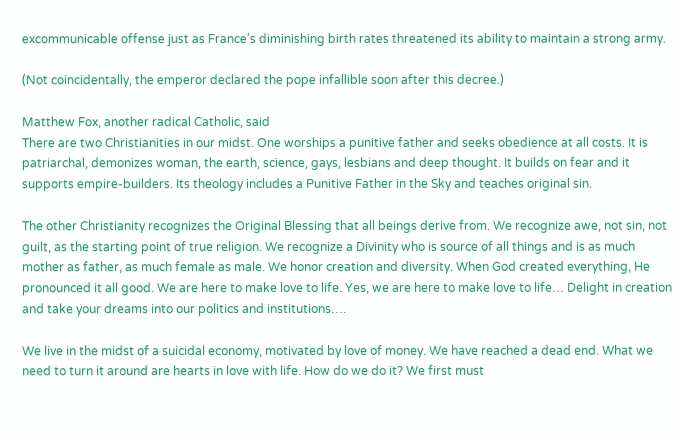excommunicable offense just as France’s diminishing birth rates threatened its ability to maintain a strong army.

(Not coincidentally, the emperor declared the pope infallible soon after this decree.)

Matthew Fox, another radical Catholic, said
There are two Christianities in our midst. One worships a punitive father and seeks obedience at all costs. It is patriarchal, demonizes woman, the earth, science, gays, lesbians and deep thought. It builds on fear and it supports empire-builders. Its theology includes a Punitive Father in the Sky and teaches original sin.

The other Christianity recognizes the Original Blessing that all beings derive from. We recognize awe, not sin, not guilt, as the starting point of true religion. We recognize a Divinity who is source of all things and is as much mother as father, as much female as male. We honor creation and diversity. When God created everything, He pronounced it all good. We are here to make love to life. Yes, we are here to make love to life… Delight in creation and take your dreams into our politics and institutions….

We live in the midst of a suicidal economy, motivated by love of money. We have reached a dead end. What we need to turn it around are hearts in love with life. How do we do it? We first must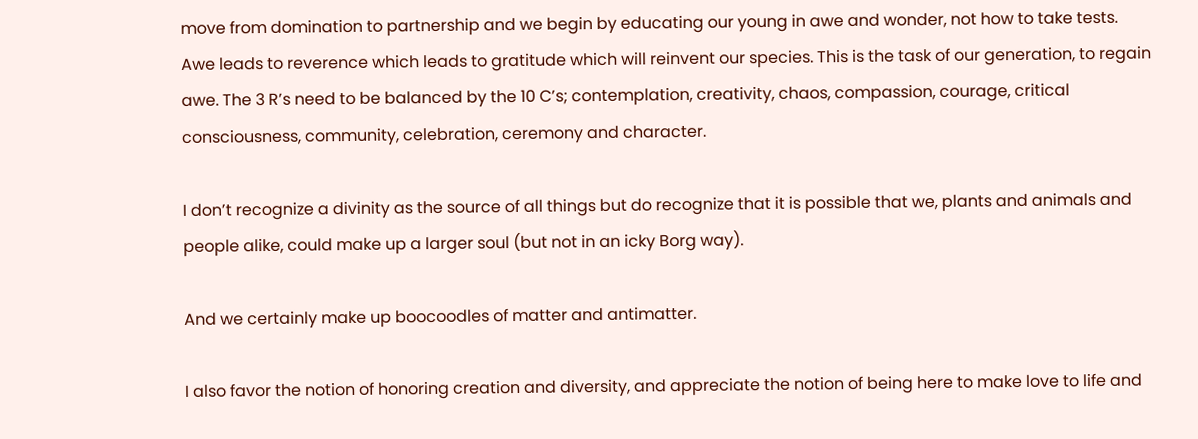move from domination to partnership and we begin by educating our young in awe and wonder, not how to take tests. Awe leads to reverence which leads to gratitude which will reinvent our species. This is the task of our generation, to regain awe. The 3 R’s need to be balanced by the 10 C’s; contemplation, creativity, chaos, compassion, courage, critical consciousness, community, celebration, ceremony and character.

I don’t recognize a divinity as the source of all things but do recognize that it is possible that we, plants and animals and people alike, could make up a larger soul (but not in an icky Borg way).

And we certainly make up boocoodles of matter and antimatter.

I also favor the notion of honoring creation and diversity, and appreciate the notion of being here to make love to life and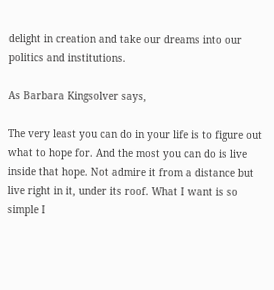delight in creation and take our dreams into our politics and institutions.

As Barbara Kingsolver says,

The very least you can do in your life is to figure out what to hope for. And the most you can do is live inside that hope. Not admire it from a distance but live right in it, under its roof. What I want is so simple I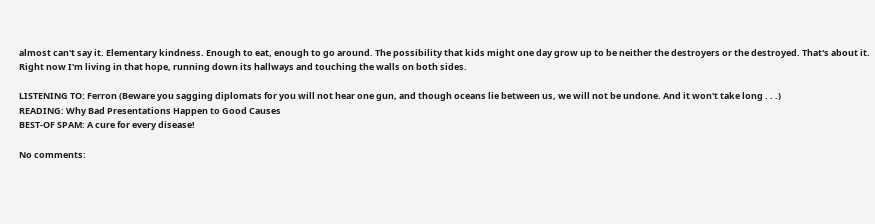almost can't say it. Elementary kindness. Enough to eat, enough to go around. The possibility that kids might one day grow up to be neither the destroyers or the destroyed. That's about it. Right now I'm living in that hope, running down its hallways and touching the walls on both sides.

LISTENING TO: Ferron (Beware you sagging diplomats for you will not hear one gun, and though oceans lie between us, we will not be undone. And it won't take long . . .)
READING: Why Bad Presentations Happen to Good Causes
BEST-OF SPAM: A cure for every disease!

No comments: